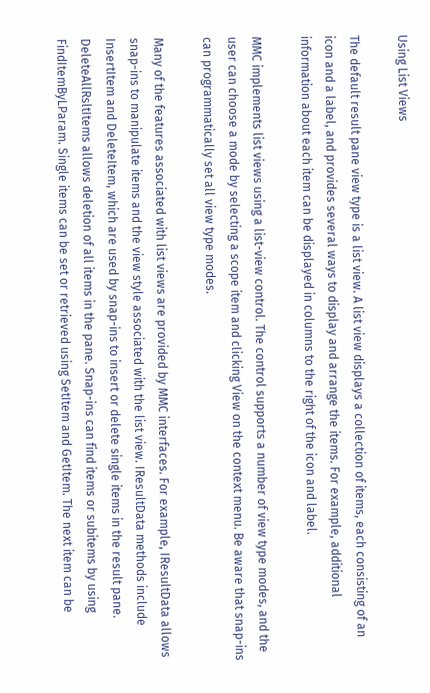Using List Views

The default result pane view type is a list view. A list view displays a collection of items, each consisting of an icon and a label, and provides several ways to display and arrange the items. For example, additional information about each item can be displayed in columns to the right of the icon and label.

MMC implements list views using a list-view control. The control supports a number of view type modes, and the user can choose a mode by selecting a scope item and clicking View on the context menu. Be aware that snap-ins can programmatically set all view type modes.

Many of the features associated with list views are provided by MMC interfaces. For example, IResultData allows snap-ins to manipulate items and the view style associated with the list view. IResultData methods include InsertItem and DeleteItem, which are used by snap-ins to insert or delete single items in the result pane. DeleteAllRsltItems allows deletion of all items in the pane. Snap-ins can find items or subitems by using FindItemByLParam. Single items can be set or retrieved using SetItem and GetItem. The next item can be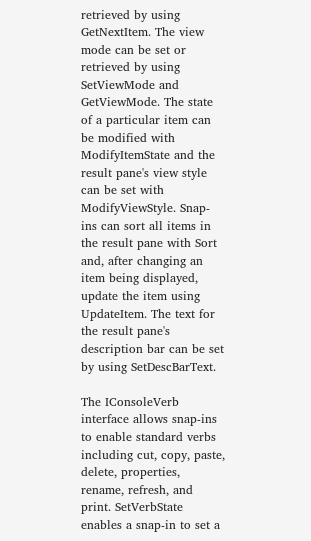retrieved by using GetNextItem. The view mode can be set or retrieved by using SetViewMode and GetViewMode. The state of a particular item can be modified with ModifyItemState and the result pane's view style can be set with ModifyViewStyle. Snap-ins can sort all items in the result pane with Sort and, after changing an item being displayed, update the item using UpdateItem. The text for the result pane's description bar can be set by using SetDescBarText.

The IConsoleVerb interface allows snap-ins to enable standard verbs including cut, copy, paste, delete, properties, rename, refresh, and print. SetVerbState enables a snap-in to set a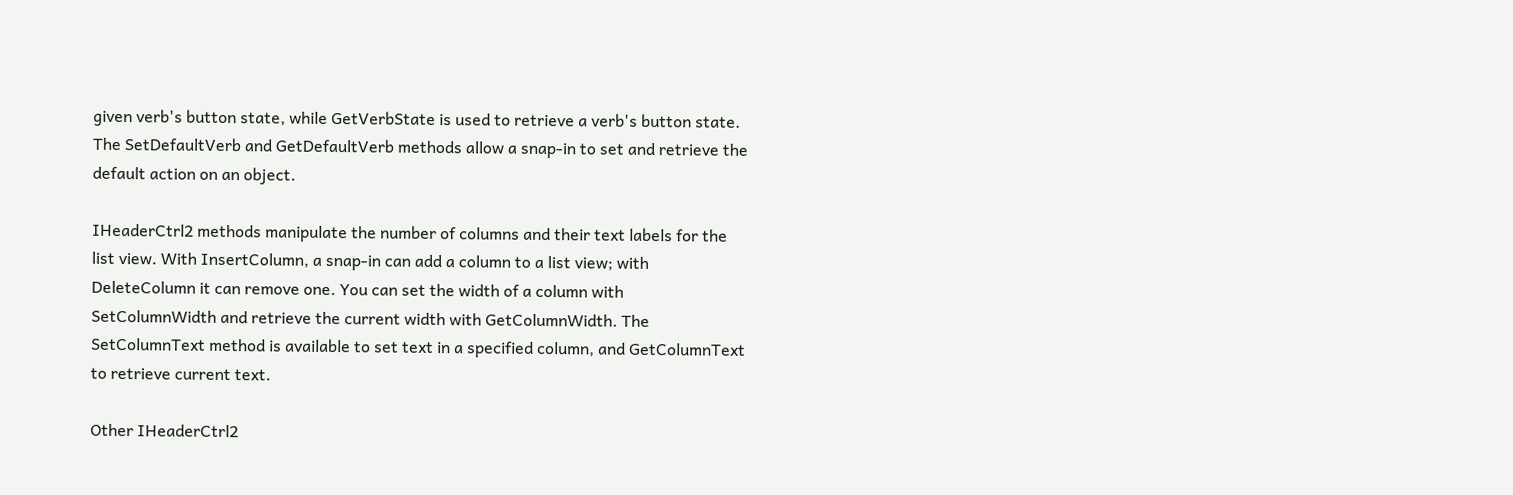given verb's button state, while GetVerbState is used to retrieve a verb's button state. The SetDefaultVerb and GetDefaultVerb methods allow a snap-in to set and retrieve the default action on an object.

IHeaderCtrl2 methods manipulate the number of columns and their text labels for the list view. With InsertColumn, a snap-in can add a column to a list view; with DeleteColumn it can remove one. You can set the width of a column with SetColumnWidth and retrieve the current width with GetColumnWidth. The SetColumnText method is available to set text in a specified column, and GetColumnText to retrieve current text.

Other IHeaderCtrl2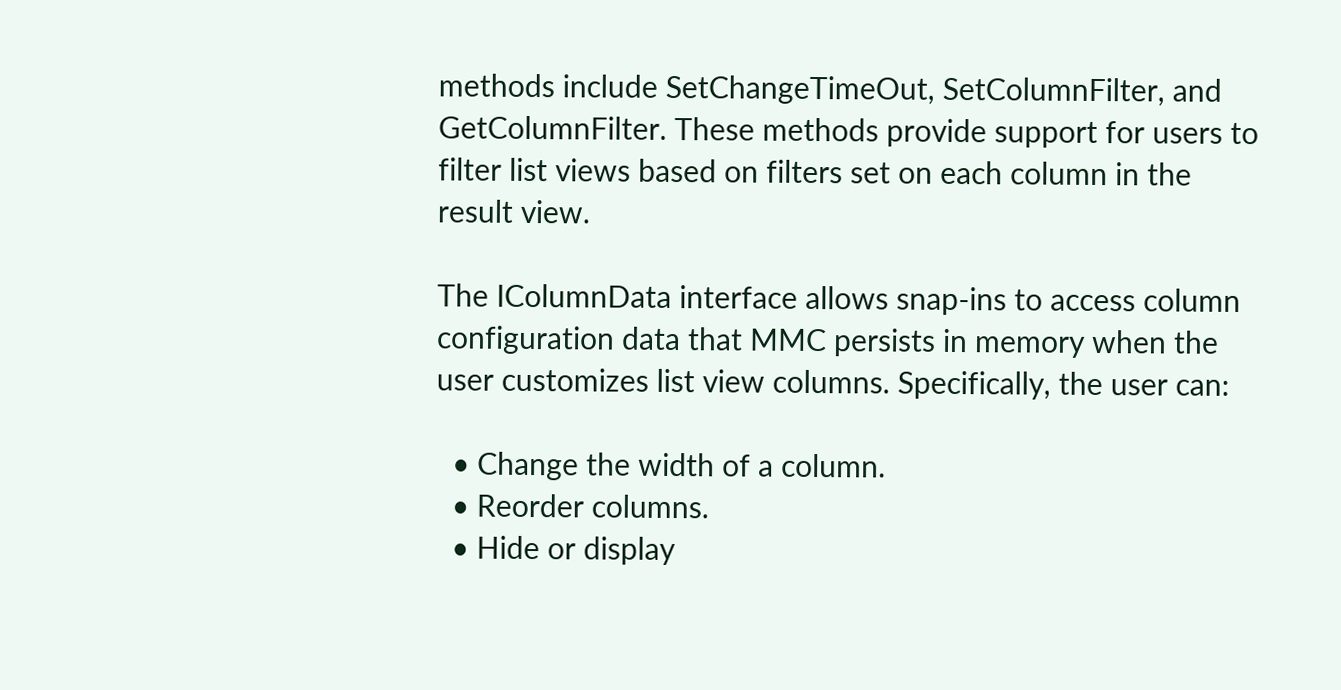methods include SetChangeTimeOut, SetColumnFilter, and GetColumnFilter. These methods provide support for users to filter list views based on filters set on each column in the result view.

The IColumnData interface allows snap-ins to access column configuration data that MMC persists in memory when the user customizes list view columns. Specifically, the user can:

  • Change the width of a column.
  • Reorder columns.
  • Hide or display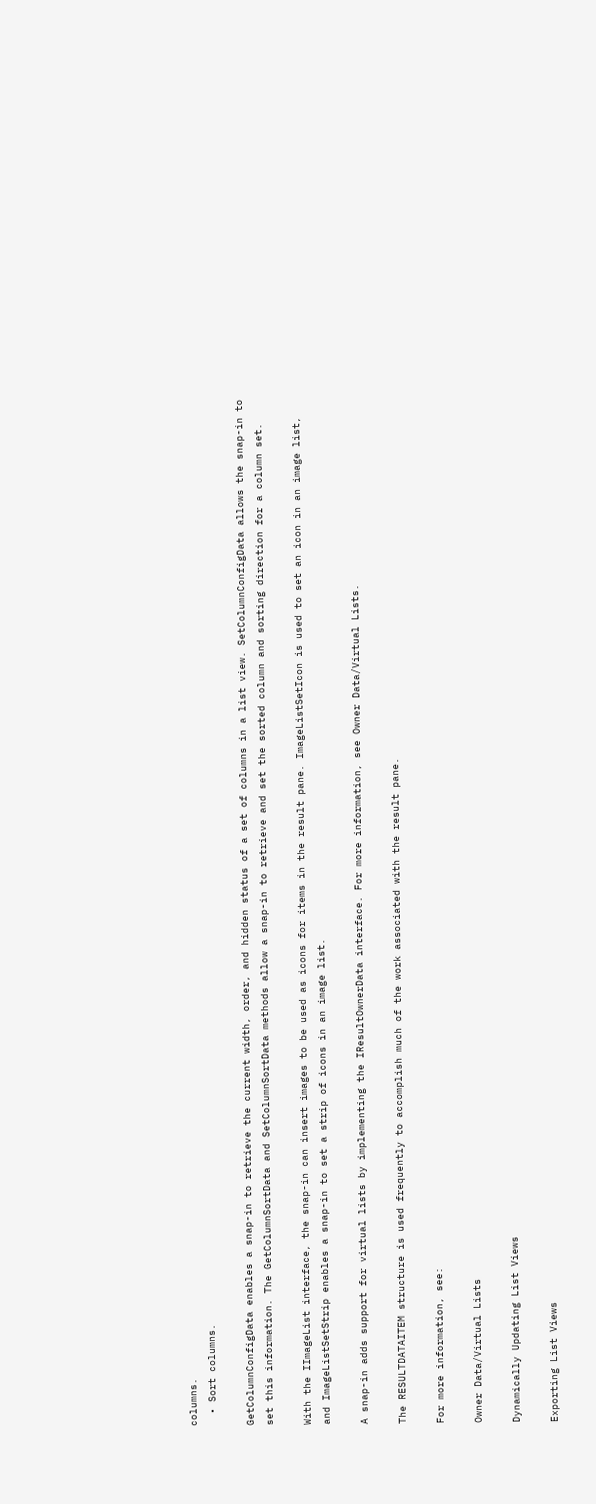columns.
  • Sort columns.

GetColumnConfigData enables a snap-in to retrieve the current width, order, and hidden status of a set of columns in a list view. SetColumnConfigData allows the snap-in to set this information. The GetColumnSortData and SetColumnSortData methods allow a snap-in to retrieve and set the sorted column and sorting direction for a column set.

With the IImageList interface, the snap-in can insert images to be used as icons for items in the result pane. ImageListSetIcon is used to set an icon in an image list, and ImageListSetStrip enables a snap-in to set a strip of icons in an image list.

A snap-in adds support for virtual lists by implementing the IResultOwnerData interface. For more information, see Owner Data/Virtual Lists.

The RESULTDATAITEM structure is used frequently to accomplish much of the work associated with the result pane.

For more information, see:

Owner Data/Virtual Lists

Dynamically Updating List Views

Exporting List Views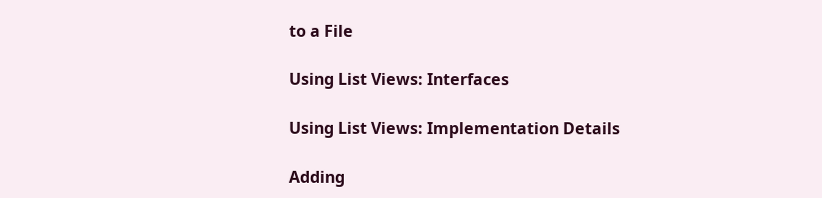to a File

Using List Views: Interfaces

Using List Views: Implementation Details

Adding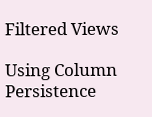Filtered Views

Using Column Persistence